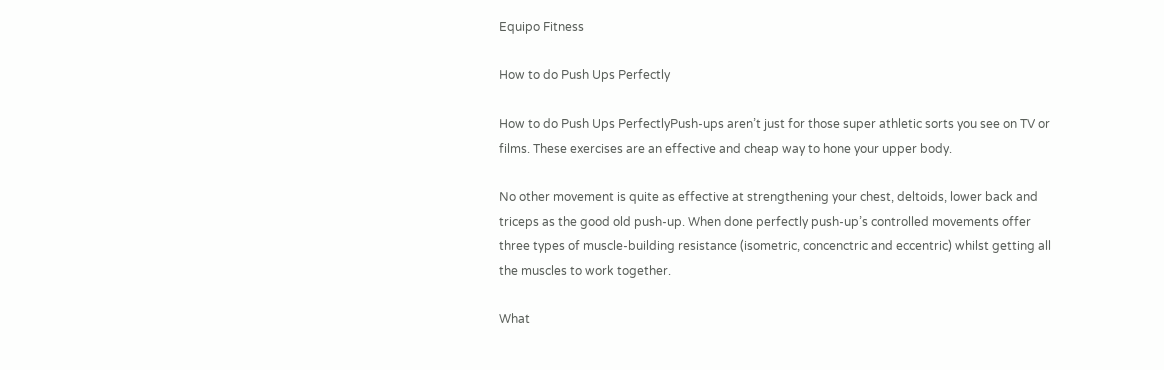Equipo Fitness

How to do Push Ups Perfectly

How to do Push Ups PerfectlyPush-ups aren’t just for those super athletic sorts you see on TV or films. These exercises are an effective and cheap way to hone your upper body.

No other movement is quite as effective at strengthening your chest, deltoids, lower back and triceps as the good old push-up. When done perfectly push-up’s controlled movements offer three types of muscle-building resistance (isometric, concenctric and eccentric) whilst getting all the muscles to work together.

What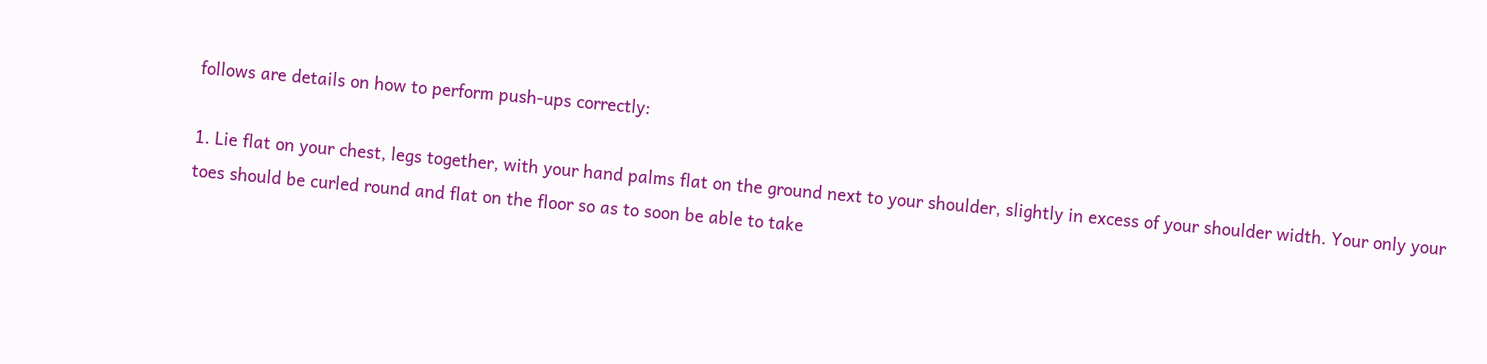follows are details on how to perform push-ups correctly:

1. Lie flat on your chest, legs together, with your hand palms flat on the ground next to your shoulder, slightly in excess of your shoulder width. Your only your toes should be curled round and flat on the floor so as to soon be able to take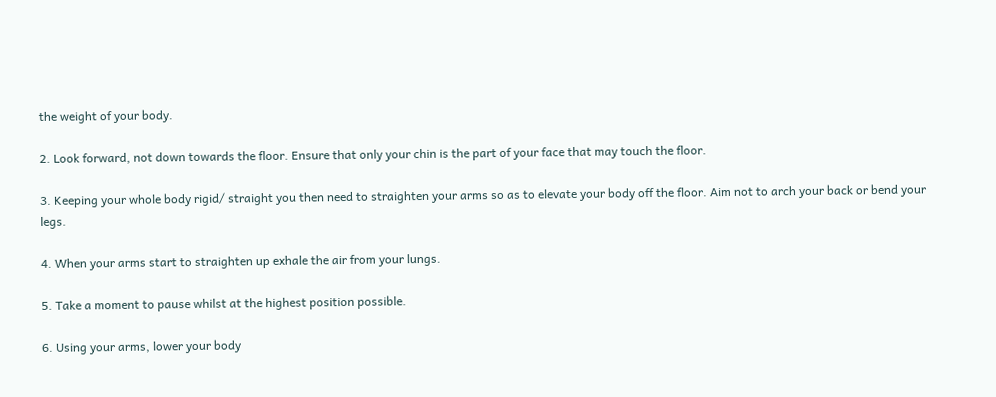the weight of your body.

2. Look forward, not down towards the floor. Ensure that only your chin is the part of your face that may touch the floor.

3. Keeping your whole body rigid/ straight you then need to straighten your arms so as to elevate your body off the floor. Aim not to arch your back or bend your legs.

4. When your arms start to straighten up exhale the air from your lungs.

5. Take a moment to pause whilst at the highest position possible.

6. Using your arms, lower your body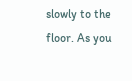slowly to the floor. As you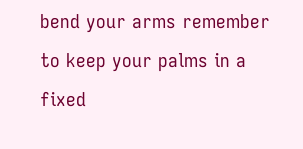bend your arms remember to keep your palms in a fixed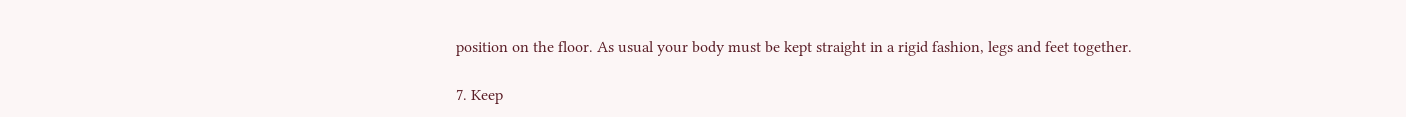position on the floor. As usual your body must be kept straight in a rigid fashion, legs and feet together.

7. Keep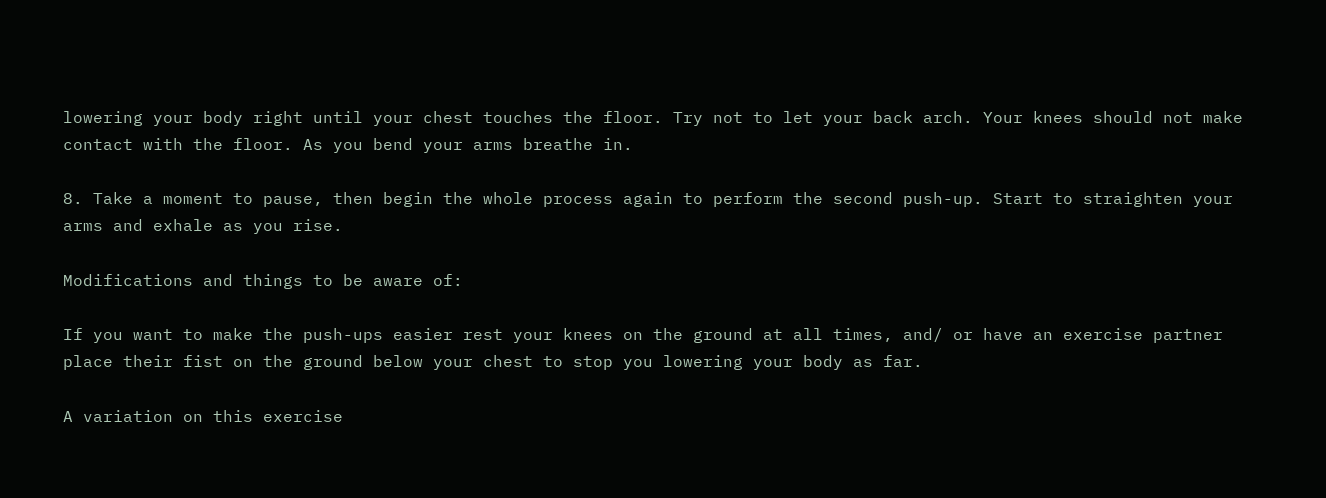lowering your body right until your chest touches the floor. Try not to let your back arch. Your knees should not make contact with the floor. As you bend your arms breathe in.

8. Take a moment to pause, then begin the whole process again to perform the second push-up. Start to straighten your arms and exhale as you rise.

Modifications and things to be aware of:

If you want to make the push-ups easier rest your knees on the ground at all times, and/ or have an exercise partner place their fist on the ground below your chest to stop you lowering your body as far.

A variation on this exercise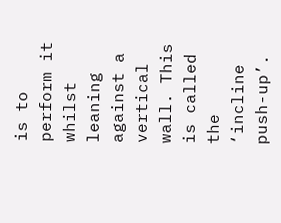is to perform it whilst leaning against a vertical wall. This is called the ‘incline push-up’.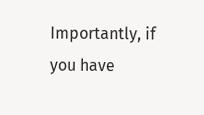Importantly, if you have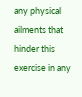any physical ailments that hinder this exercise in any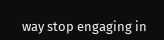way stop engaging in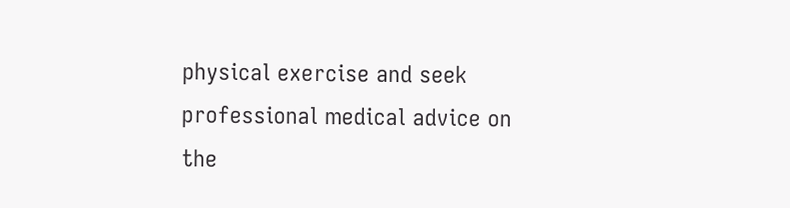physical exercise and seek professional medical advice on the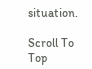situation.

Scroll To Top